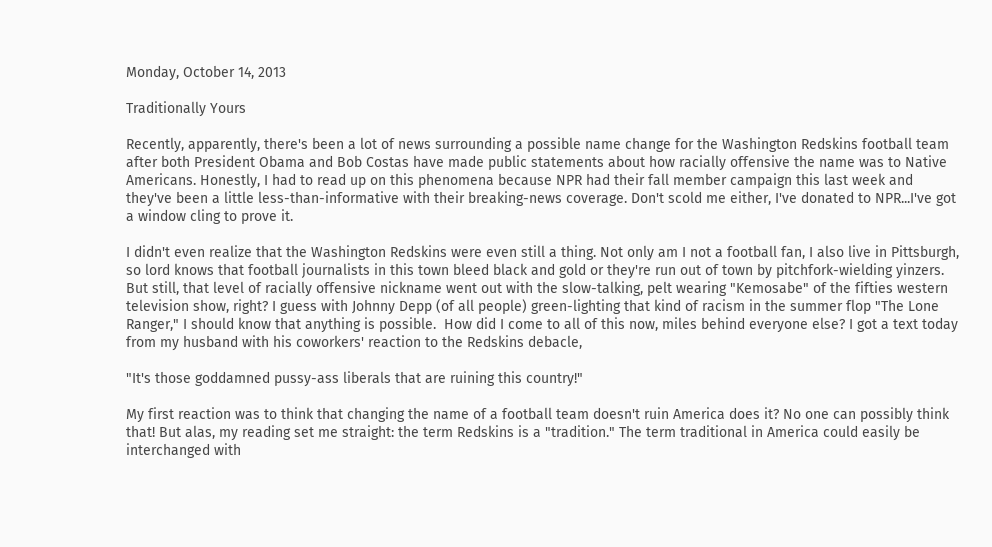Monday, October 14, 2013

Traditionally Yours

Recently, apparently, there's been a lot of news surrounding a possible name change for the Washington Redskins football team after both President Obama and Bob Costas have made public statements about how racially offensive the name was to Native Americans. Honestly, I had to read up on this phenomena because NPR had their fall member campaign this last week and they've been a little less-than-informative with their breaking-news coverage. Don't scold me either, I've donated to NPR...I've got a window cling to prove it.

I didn't even realize that the Washington Redskins were even still a thing. Not only am I not a football fan, I also live in Pittsburgh, so lord knows that football journalists in this town bleed black and gold or they're run out of town by pitchfork-wielding yinzers. But still, that level of racially offensive nickname went out with the slow-talking, pelt wearing "Kemosabe" of the fifties western television show, right? I guess with Johnny Depp (of all people) green-lighting that kind of racism in the summer flop "The Lone Ranger," I should know that anything is possible.  How did I come to all of this now, miles behind everyone else? I got a text today from my husband with his coworkers' reaction to the Redskins debacle,

"It's those goddamned pussy-ass liberals that are ruining this country!"

My first reaction was to think that changing the name of a football team doesn't ruin America does it? No one can possibly think that! But alas, my reading set me straight: the term Redskins is a "tradition." The term traditional in America could easily be interchanged with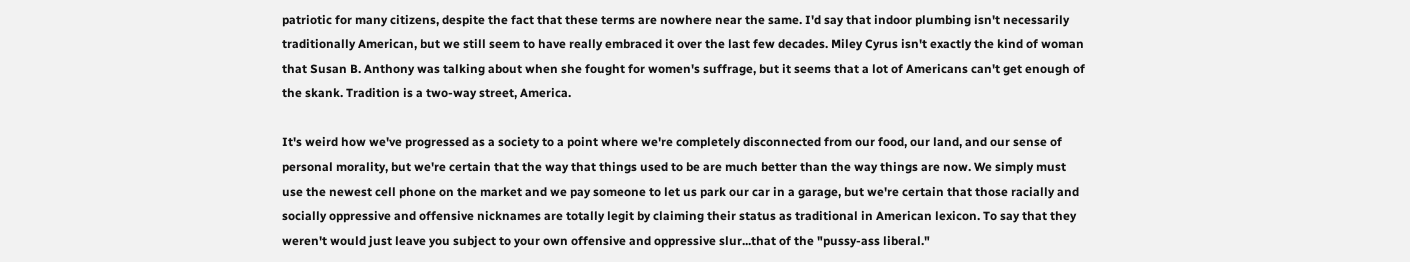patriotic for many citizens, despite the fact that these terms are nowhere near the same. I'd say that indoor plumbing isn't necessarily traditionally American, but we still seem to have really embraced it over the last few decades. Miley Cyrus isn't exactly the kind of woman that Susan B. Anthony was talking about when she fought for women's suffrage, but it seems that a lot of Americans can't get enough of the skank. Tradition is a two-way street, America.

It's weird how we've progressed as a society to a point where we're completely disconnected from our food, our land, and our sense of personal morality, but we're certain that the way that things used to be are much better than the way things are now. We simply must use the newest cell phone on the market and we pay someone to let us park our car in a garage, but we're certain that those racially and socially oppressive and offensive nicknames are totally legit by claiming their status as traditional in American lexicon. To say that they weren't would just leave you subject to your own offensive and oppressive slur...that of the "pussy-ass liberal."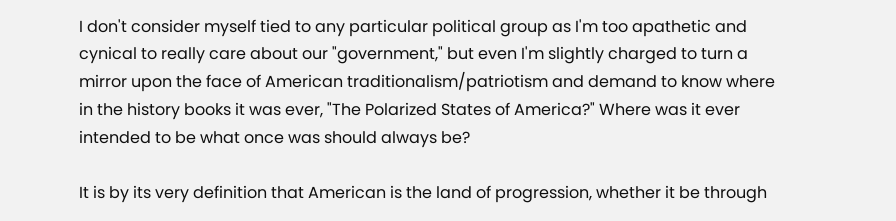I don't consider myself tied to any particular political group as I'm too apathetic and cynical to really care about our "government," but even I'm slightly charged to turn a mirror upon the face of American traditionalism/patriotism and demand to know where in the history books it was ever, "The Polarized States of America?" Where was it ever intended to be what once was should always be?

It is by its very definition that American is the land of progression, whether it be through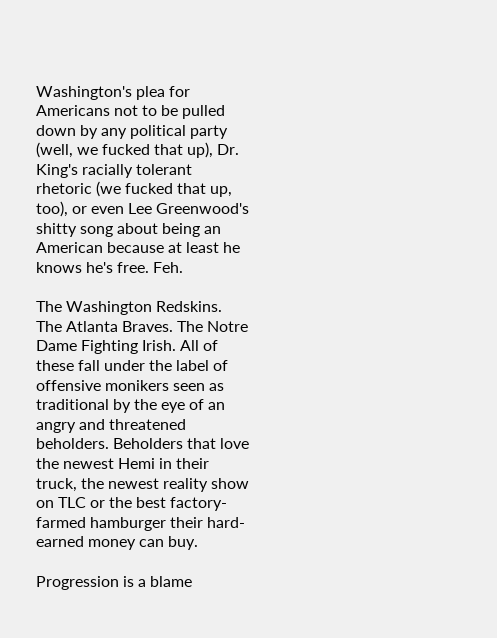Washington's plea for Americans not to be pulled down by any political party (well, we fucked that up), Dr. King's racially tolerant rhetoric (we fucked that up, too), or even Lee Greenwood's shitty song about being an American because at least he knows he's free. Feh.

The Washington Redskins. The Atlanta Braves. The Notre Dame Fighting Irish. All of these fall under the label of offensive monikers seen as traditional by the eye of an angry and threatened beholders. Beholders that love the newest Hemi in their truck, the newest reality show on TLC or the best factory-farmed hamburger their hard-earned money can buy.

Progression is a blame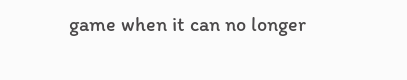game when it can no longer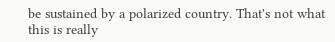be sustained by a polarized country. That's not what this is really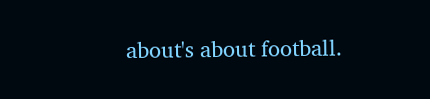about's about football.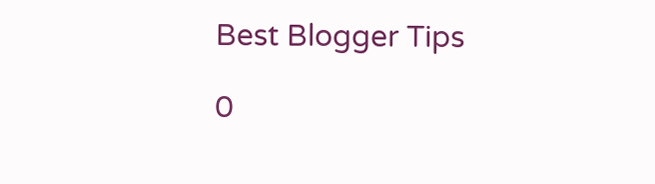Best Blogger Tips

0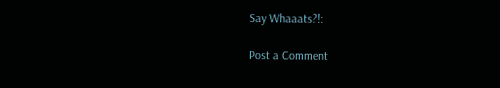Say Whaaats?!:

Post a Comment